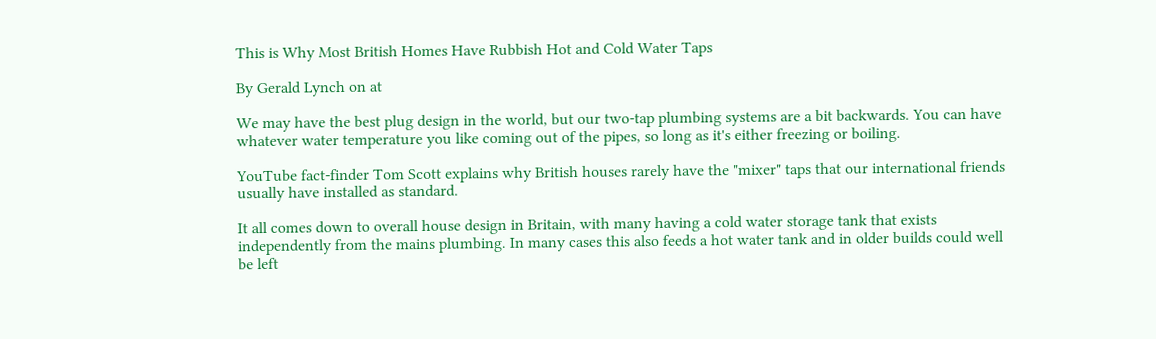This is Why Most British Homes Have Rubbish Hot and Cold Water Taps

By Gerald Lynch on at

We may have the best plug design in the world, but our two-tap plumbing systems are a bit backwards. You can have whatever water temperature you like coming out of the pipes, so long as it's either freezing or boiling.

YouTube fact-finder Tom Scott explains why British houses rarely have the "mixer" taps that our international friends usually have installed as standard.

It all comes down to overall house design in Britain, with many having a cold water storage tank that exists independently from the mains plumbing. In many cases this also feeds a hot water tank and in older builds could well be left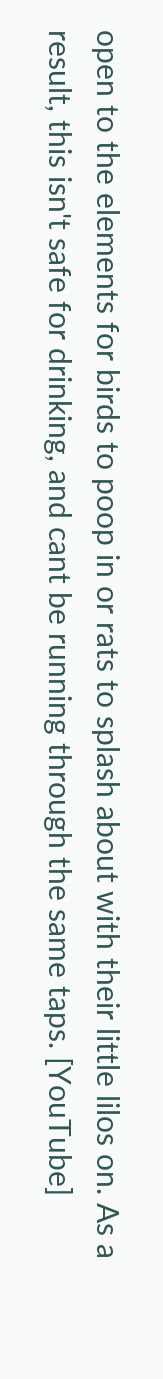open to the elements for birds to poop in or rats to splash about with their little lilos on. As a result, this isn't safe for drinking, and cant be running through the same taps. [YouTube]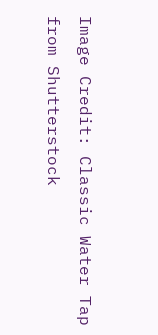Image Credit: Classic Water Tap from Shutterstock